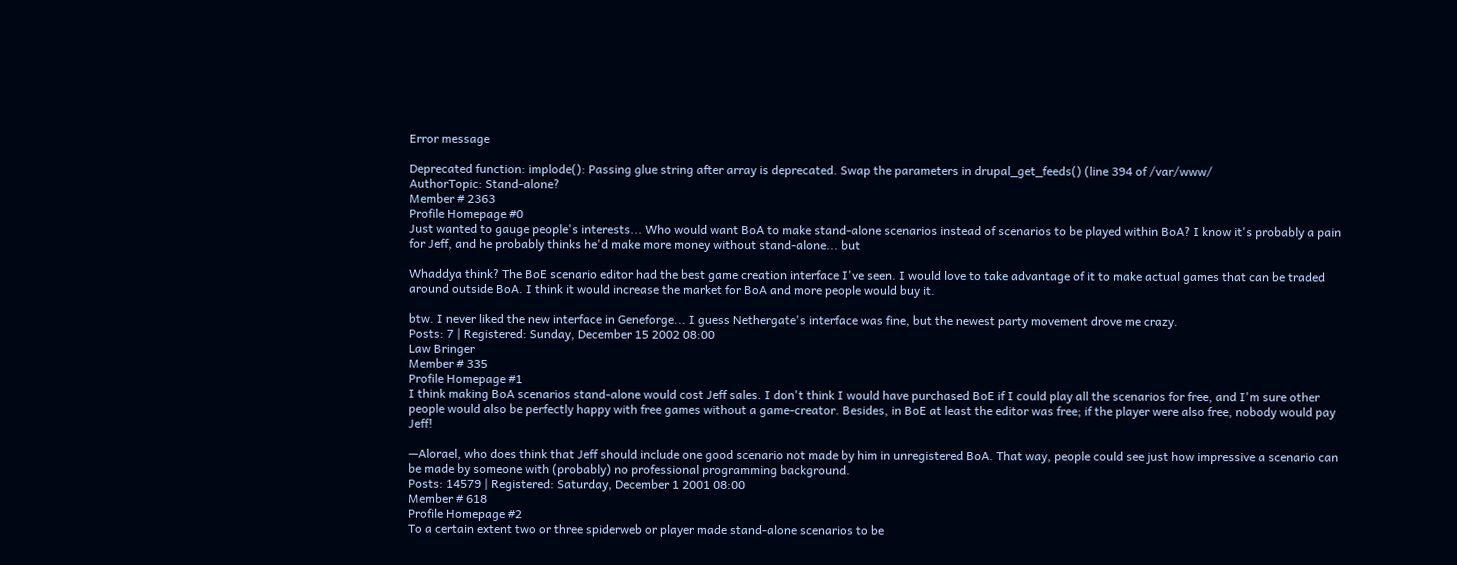Error message

Deprecated function: implode(): Passing glue string after array is deprecated. Swap the parameters in drupal_get_feeds() (line 394 of /var/www/
AuthorTopic: Stand-alone?
Member # 2363
Profile Homepage #0
Just wanted to gauge people's interests... Who would want BoA to make stand-alone scenarios instead of scenarios to be played within BoA? I know it's probably a pain for Jeff, and he probably thinks he'd make more money without stand-alone... but

Whaddya think? The BoE scenario editor had the best game creation interface I've seen. I would love to take advantage of it to make actual games that can be traded around outside BoA. I think it would increase the market for BoA and more people would buy it.

btw. I never liked the new interface in Geneforge... I guess Nethergate's interface was fine, but the newest party movement drove me crazy.
Posts: 7 | Registered: Sunday, December 15 2002 08:00
Law Bringer
Member # 335
Profile Homepage #1
I think making BoA scenarios stand-alone would cost Jeff sales. I don't think I would have purchased BoE if I could play all the scenarios for free, and I'm sure other people would also be perfectly happy with free games without a game-creator. Besides, in BoE at least the editor was free; if the player were also free, nobody would pay Jeff!

—Alorael, who does think that Jeff should include one good scenario not made by him in unregistered BoA. That way, people could see just how impressive a scenario can be made by someone with (probably) no professional programming background.
Posts: 14579 | Registered: Saturday, December 1 2001 08:00
Member # 618
Profile Homepage #2
To a certain extent two or three spiderweb or player made stand-alone scenarios to be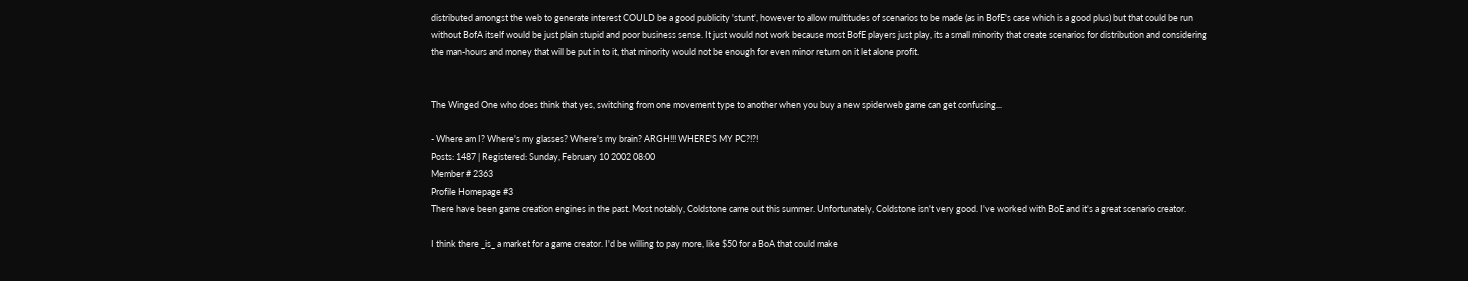distributed amongst the web to generate interest COULD be a good publicity 'stunt', however to allow multitudes of scenarios to be made (as in BofE's case which is a good plus) but that could be run without BofA itself would be just plain stupid and poor business sense. It just would not work because most BofE players just play, its a small minority that create scenarios for distribution and considering the man-hours and money that will be put in to it, that minority would not be enough for even minor return on it let alone profit.


The Winged One who does think that yes, switching from one movement type to another when you buy a new spiderweb game can get confusing...

- Where am I? Where's my glasses? Where's my brain? ARGH!!! WHERE'S MY PC?!?!
Posts: 1487 | Registered: Sunday, February 10 2002 08:00
Member # 2363
Profile Homepage #3
There have been game creation engines in the past. Most notably, Coldstone came out this summer. Unfortunately, Coldstone isn't very good. I've worked with BoE and it's a great scenario creator.

I think there _is_ a market for a game creator. I'd be willing to pay more, like $50 for a BoA that could make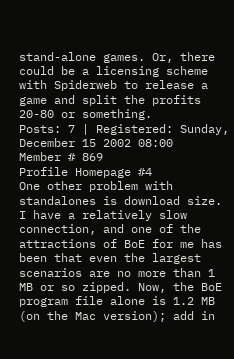stand-alone games. Or, there could be a licensing scheme with Spiderweb to release a game and split the profits 20-80 or something.
Posts: 7 | Registered: Sunday, December 15 2002 08:00
Member # 869
Profile Homepage #4
One other problem with standalones is download size. I have a relatively slow connection, and one of the attractions of BoE for me has been that even the largest scenarios are no more than 1 MB or so zipped. Now, the BoE program file alone is 1.2 MB (on the Mac version); add in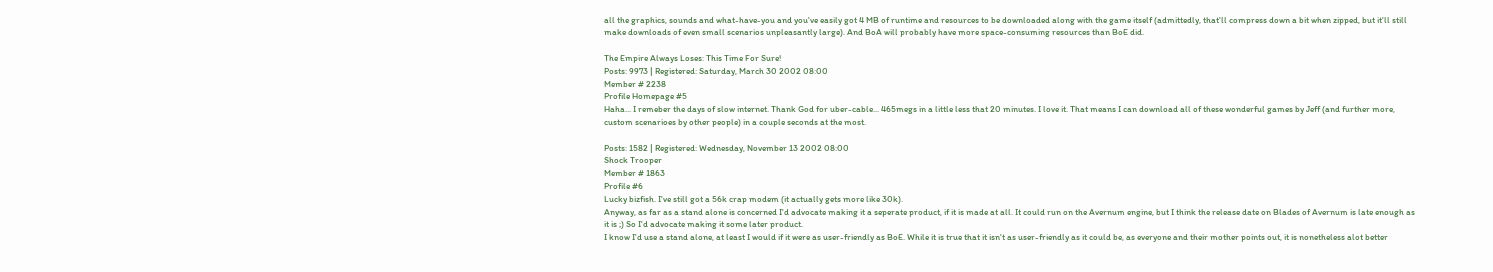all the graphics, sounds and what-have-you and you've easily got 4 MB of runtime and resources to be downloaded along with the game itself (admittedly, that'll compress down a bit when zipped, but it'll still make downloads of even small scenarios unpleasantly large). And BoA will probably have more space-consuming resources than BoE did.

The Empire Always Loses: This Time For Sure!
Posts: 9973 | Registered: Saturday, March 30 2002 08:00
Member # 2238
Profile Homepage #5
Haha... I remeber the days of slow internet. Thank God for uber-cable... 465megs in a little less that 20 minutes. I love it. That means I can download all of these wonderful games by Jeff (and further more, custom scenarioes by other people) in a couple seconds at the most.

Posts: 1582 | Registered: Wednesday, November 13 2002 08:00
Shock Trooper
Member # 1863
Profile #6
Lucky bizfish. I've still got a 56k crap modem (it actually gets more like 30k).
Anyway, as far as a stand alone is concerned I'd advocate making it a seperate product, if it is made at all. It could run on the Avernum engine, but I think the release date on Blades of Avernum is late enough as it is ;) So I'd advocate making it some later product.
I know I'd use a stand alone, at least I would if it were as user-friendly as BoE. While it is true that it isn't as user-friendly as it could be, as everyone and their mother points out, it is nonetheless alot better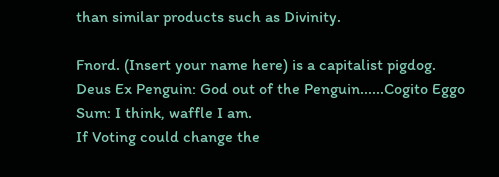than similar products such as Divinity.

Fnord. (Insert your name here) is a capitalist pigdog.
Deus Ex Penguin: God out of the Penguin......Cogito Eggo Sum: I think, waffle I am.
If Voting could change the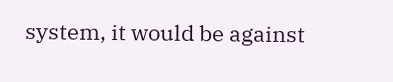system, it would be against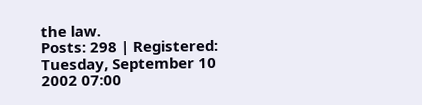the law.
Posts: 298 | Registered: Tuesday, September 10 2002 07:00